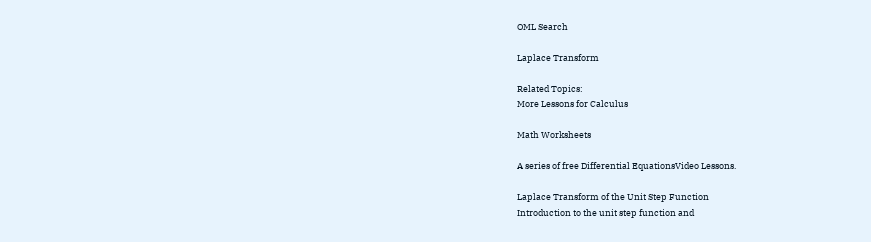OML Search

Laplace Transform

Related Topics:
More Lessons for Calculus

Math Worksheets

A series of free Differential EquationsVideo Lessons.

Laplace Transform of the Unit Step Function
Introduction to the unit step function and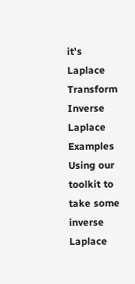it's Laplace Transform
Inverse Laplace Examples
Using our toolkit to take some inverse Laplace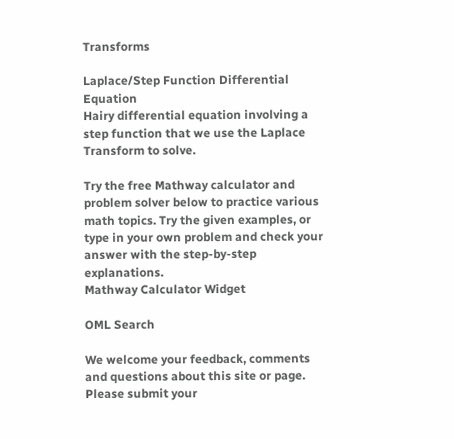Transforms

Laplace/Step Function Differential Equation
Hairy differential equation involving a step function that we use the Laplace Transform to solve.

Try the free Mathway calculator and problem solver below to practice various math topics. Try the given examples, or type in your own problem and check your answer with the step-by-step explanations.
Mathway Calculator Widget

OML Search

We welcome your feedback, comments and questions about this site or page. Please submit your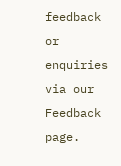feedback or enquiries via our Feedback page.